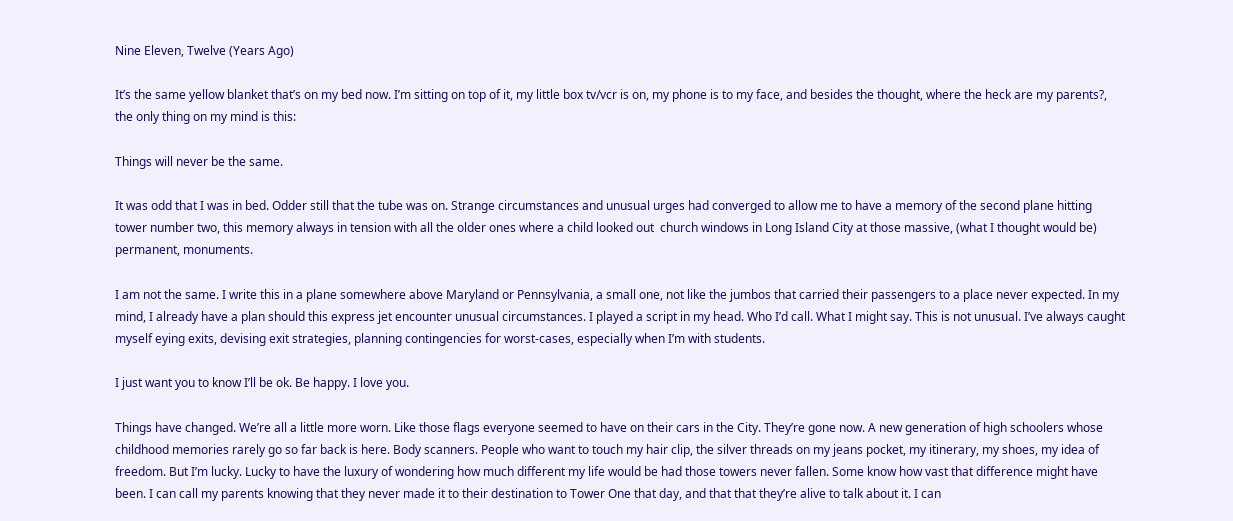Nine Eleven, Twelve (Years Ago)

It’s the same yellow blanket that’s on my bed now. I’m sitting on top of it, my little box tv/vcr is on, my phone is to my face, and besides the thought, where the heck are my parents?, the only thing on my mind is this:

Things will never be the same.

It was odd that I was in bed. Odder still that the tube was on. Strange circumstances and unusual urges had converged to allow me to have a memory of the second plane hitting tower number two, this memory always in tension with all the older ones where a child looked out  church windows in Long Island City at those massive, (what I thought would be) permanent, monuments.

I am not the same. I write this in a plane somewhere above Maryland or Pennsylvania, a small one, not like the jumbos that carried their passengers to a place never expected. In my mind, I already have a plan should this express jet encounter unusual circumstances. I played a script in my head. Who I’d call. What I might say. This is not unusual. I’ve always caught myself eying exits, devising exit strategies, planning contingencies for worst-cases, especially when I’m with students.

I just want you to know I’ll be ok. Be happy. I love you.

Things have changed. We’re all a little more worn. Like those flags everyone seemed to have on their cars in the City. They’re gone now. A new generation of high schoolers whose childhood memories rarely go so far back is here. Body scanners. People who want to touch my hair clip, the silver threads on my jeans pocket, my itinerary, my shoes, my idea of freedom. But I’m lucky. Lucky to have the luxury of wondering how much different my life would be had those towers never fallen. Some know how vast that difference might have been. I can call my parents knowing that they never made it to their destination to Tower One that day, and that that they’re alive to talk about it. I can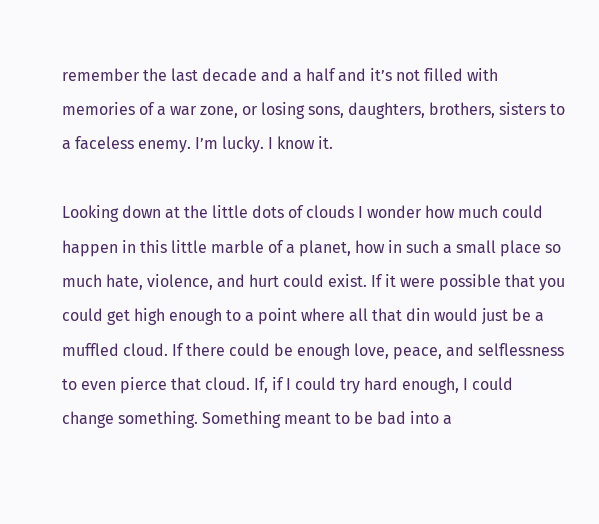remember the last decade and a half and it’s not filled with memories of a war zone, or losing sons, daughters, brothers, sisters to a faceless enemy. I’m lucky. I know it.

Looking down at the little dots of clouds I wonder how much could happen in this little marble of a planet, how in such a small place so much hate, violence, and hurt could exist. If it were possible that you could get high enough to a point where all that din would just be a muffled cloud. If there could be enough love, peace, and selflessness to even pierce that cloud. If, if I could try hard enough, I could change something. Something meant to be bad into a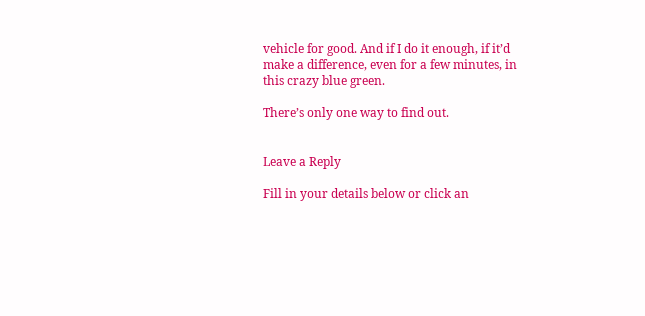vehicle for good. And if I do it enough, if it’d make a difference, even for a few minutes, in this crazy blue green.

There’s only one way to find out.


Leave a Reply

Fill in your details below or click an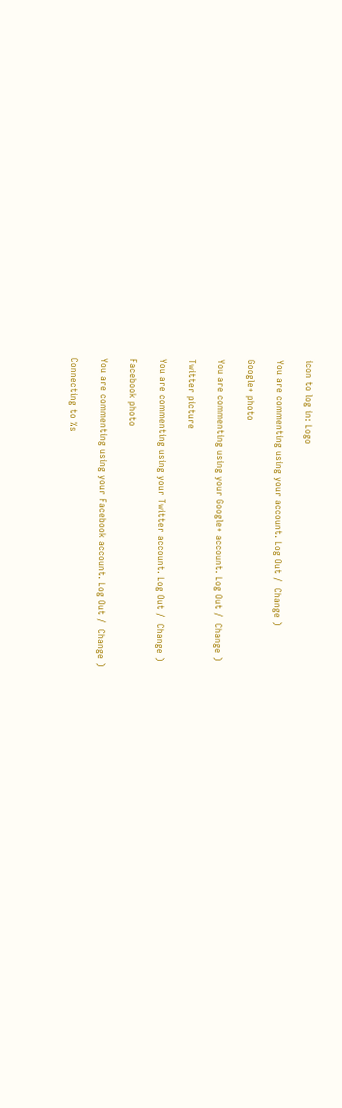icon to log in: Logo

You are commenting using your account. Log Out /  Change )

Google+ photo

You are commenting using your Google+ account. Log Out /  Change )

Twitter picture

You are commenting using your Twitter account. Log Out /  Change )

Facebook photo

You are commenting using your Facebook account. Log Out /  Change )

Connecting to %s